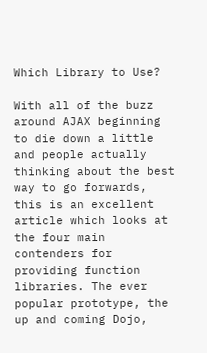Which Library to Use?

With all of the buzz around AJAX beginning to die down a little and people actually thinking about the best way to go forwards, this is an excellent article which looks at the four main contenders for providing function libraries. The ever popular prototype, the up and coming Dojo,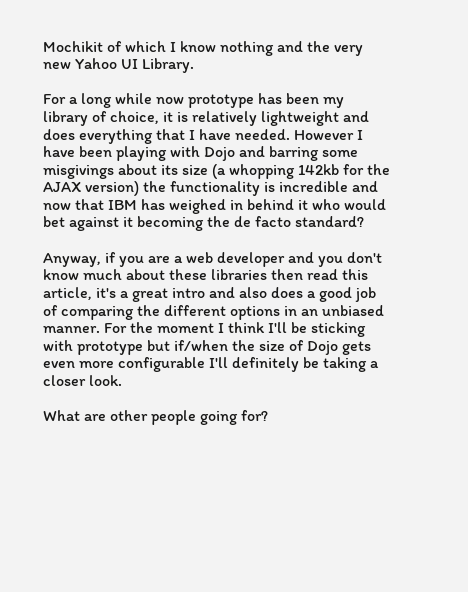Mochikit of which I know nothing and the very new Yahoo UI Library.

For a long while now prototype has been my library of choice, it is relatively lightweight and does everything that I have needed. However I have been playing with Dojo and barring some misgivings about its size (a whopping 142kb for the AJAX version) the functionality is incredible and now that IBM has weighed in behind it who would bet against it becoming the de facto standard?

Anyway, if you are a web developer and you don't know much about these libraries then read this article, it's a great intro and also does a good job of comparing the different options in an unbiased manner. For the moment I think I'll be sticking with prototype but if/when the size of Dojo gets even more configurable I'll definitely be taking a closer look.

What are other people going for?